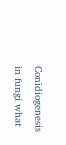Conidiogenesis in fungi what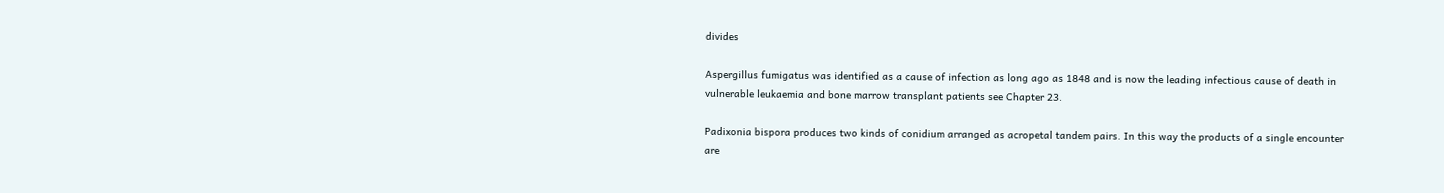divides

Aspergillus fumigatus was identified as a cause of infection as long ago as 1848 and is now the leading infectious cause of death in vulnerable leukaemia and bone marrow transplant patients see Chapter 23.

Padixonia bispora produces two kinds of conidium arranged as acropetal tandem pairs. In this way the products of a single encounter are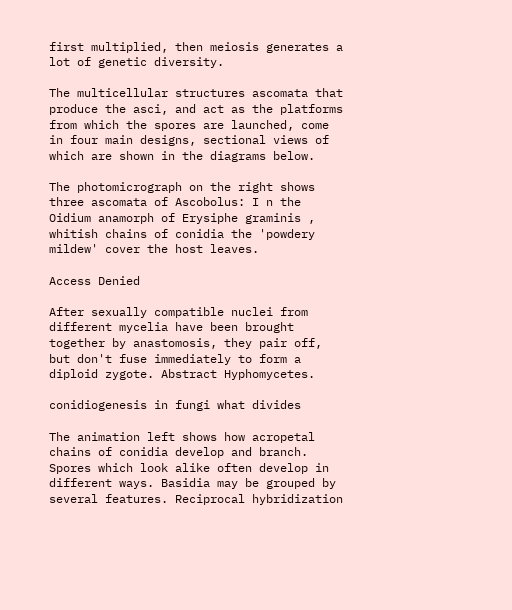first multiplied, then meiosis generates a lot of genetic diversity.

The multicellular structures ascomata that produce the asci, and act as the platforms from which the spores are launched, come in four main designs, sectional views of which are shown in the diagrams below.

The photomicrograph on the right shows three ascomata of Ascobolus: I n the Oidium anamorph of Erysiphe graminis , whitish chains of conidia the 'powdery mildew' cover the host leaves.

Access Denied

After sexually compatible nuclei from different mycelia have been brought together by anastomosis, they pair off, but don't fuse immediately to form a diploid zygote. Abstract Hyphomycetes.

conidiogenesis in fungi what divides

The animation left shows how acropetal chains of conidia develop and branch. Spores which look alike often develop in different ways. Basidia may be grouped by several features. Reciprocal hybridization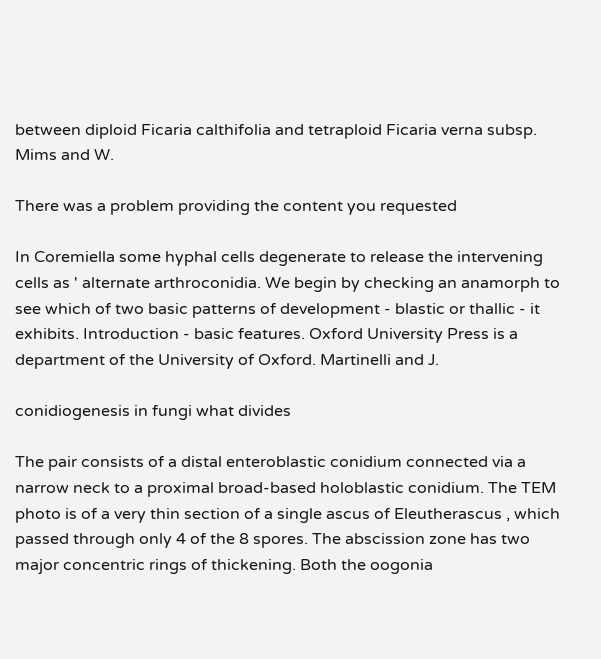between diploid Ficaria calthifolia and tetraploid Ficaria verna subsp. Mims and W.

There was a problem providing the content you requested

In Coremiella some hyphal cells degenerate to release the intervening cells as ' alternate arthroconidia. We begin by checking an anamorph to see which of two basic patterns of development - blastic or thallic - it exhibits. Introduction - basic features. Oxford University Press is a department of the University of Oxford. Martinelli and J.

conidiogenesis in fungi what divides

The pair consists of a distal enteroblastic conidium connected via a narrow neck to a proximal broad-based holoblastic conidium. The TEM photo is of a very thin section of a single ascus of Eleutherascus , which passed through only 4 of the 8 spores. The abscission zone has two major concentric rings of thickening. Both the oogonia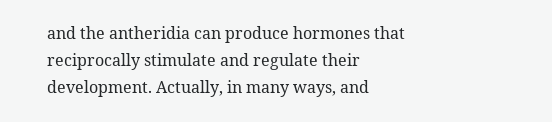and the antheridia can produce hormones that reciprocally stimulate and regulate their development. Actually, in many ways, and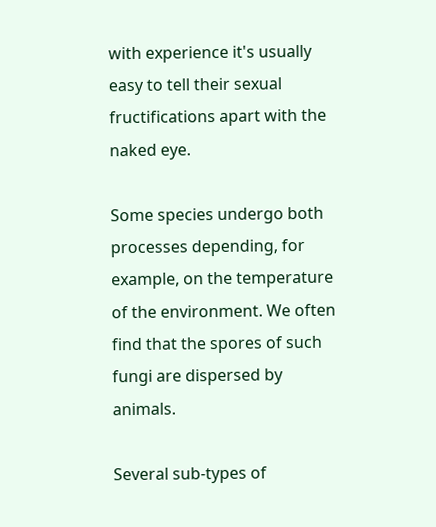with experience it's usually easy to tell their sexual fructifications apart with the naked eye.

Some species undergo both processes depending, for example, on the temperature of the environment. We often find that the spores of such fungi are dispersed by animals.

Several sub-types of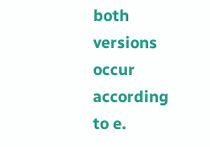both versions occur according to e.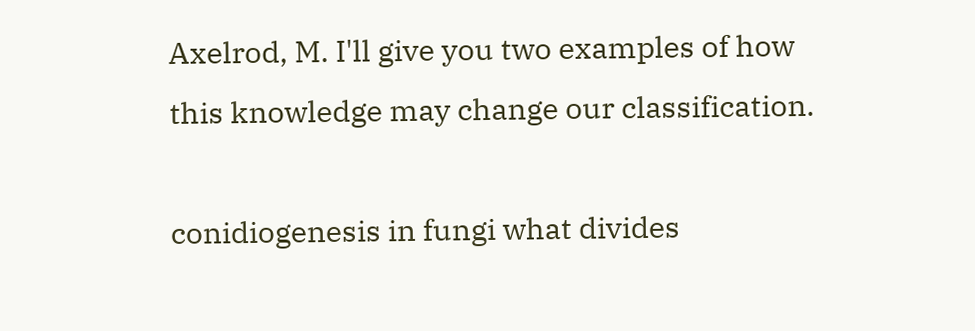Axelrod, M. I'll give you two examples of how this knowledge may change our classification.

conidiogenesis in fungi what divides